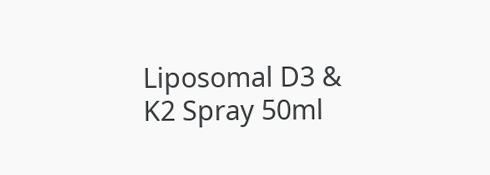Liposomal D3 & K2 Spray 50ml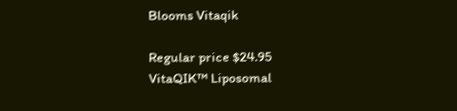Blooms Vitaqik

Regular price $24.95
VitaQIK™ Liposomal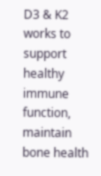D3 & K2 works to support healthy immune function, maintain bone health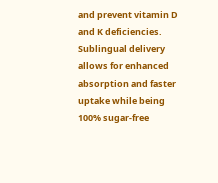and prevent vitamin D and K deficiencies. Sublingual delivery allows for enhanced absorption and faster uptake while being 100% sugar-free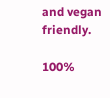and vegan friendly.

100%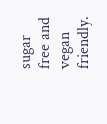sugar free and vegan friendly.